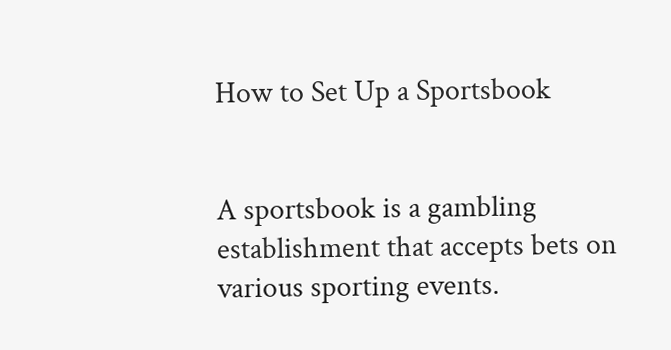How to Set Up a Sportsbook


A sportsbook is a gambling establishment that accepts bets on various sporting events.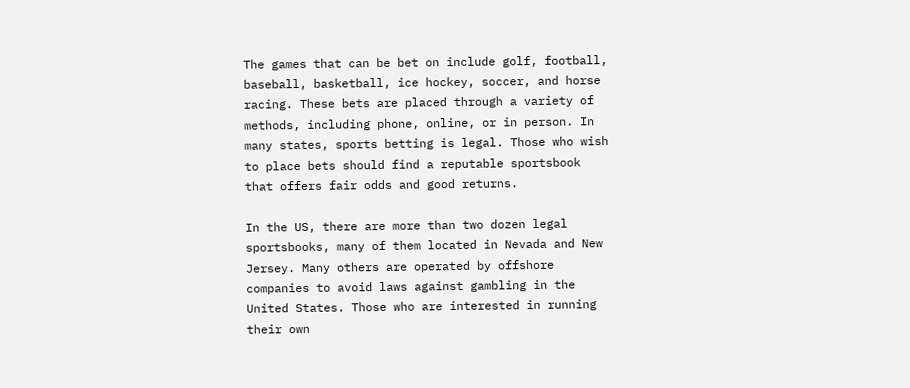The games that can be bet on include golf, football, baseball, basketball, ice hockey, soccer, and horse racing. These bets are placed through a variety of methods, including phone, online, or in person. In many states, sports betting is legal. Those who wish to place bets should find a reputable sportsbook that offers fair odds and good returns.

In the US, there are more than two dozen legal sportsbooks, many of them located in Nevada and New Jersey. Many others are operated by offshore companies to avoid laws against gambling in the United States. Those who are interested in running their own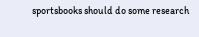sportsbooks should do some research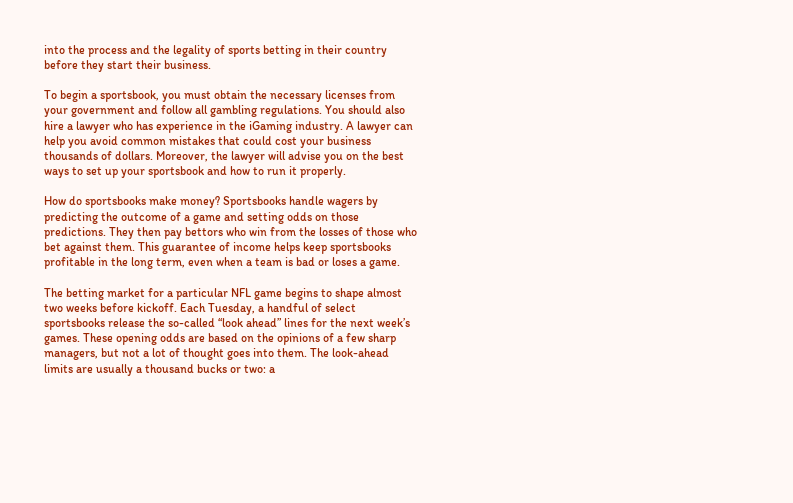into the process and the legality of sports betting in their country before they start their business.

To begin a sportsbook, you must obtain the necessary licenses from your government and follow all gambling regulations. You should also hire a lawyer who has experience in the iGaming industry. A lawyer can help you avoid common mistakes that could cost your business thousands of dollars. Moreover, the lawyer will advise you on the best ways to set up your sportsbook and how to run it properly.

How do sportsbooks make money? Sportsbooks handle wagers by predicting the outcome of a game and setting odds on those predictions. They then pay bettors who win from the losses of those who bet against them. This guarantee of income helps keep sportsbooks profitable in the long term, even when a team is bad or loses a game.

The betting market for a particular NFL game begins to shape almost two weeks before kickoff. Each Tuesday, a handful of select sportsbooks release the so-called “look ahead” lines for the next week’s games. These opening odds are based on the opinions of a few sharp managers, but not a lot of thought goes into them. The look-ahead limits are usually a thousand bucks or two: a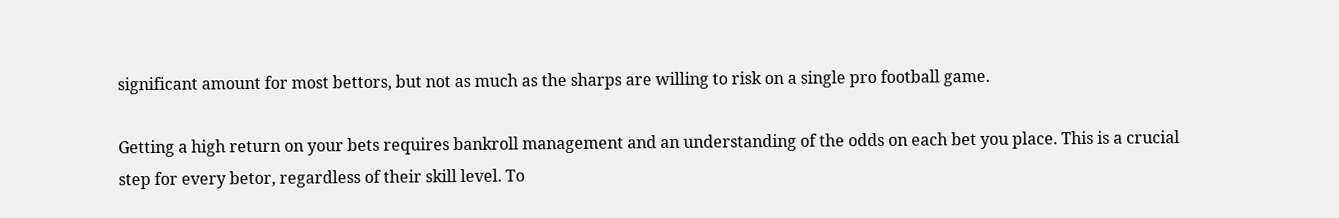significant amount for most bettors, but not as much as the sharps are willing to risk on a single pro football game.

Getting a high return on your bets requires bankroll management and an understanding of the odds on each bet you place. This is a crucial step for every betor, regardless of their skill level. To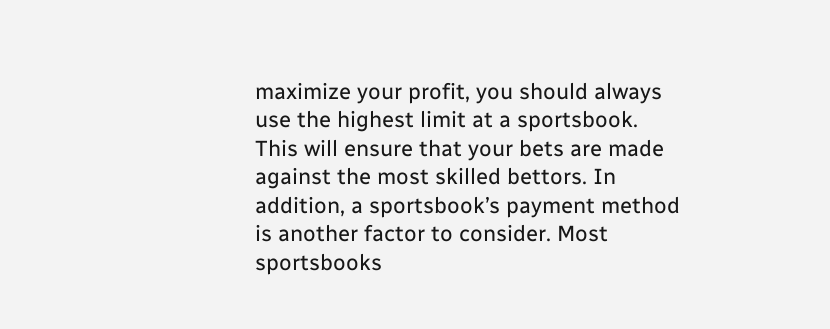maximize your profit, you should always use the highest limit at a sportsbook. This will ensure that your bets are made against the most skilled bettors. In addition, a sportsbook’s payment method is another factor to consider. Most sportsbooks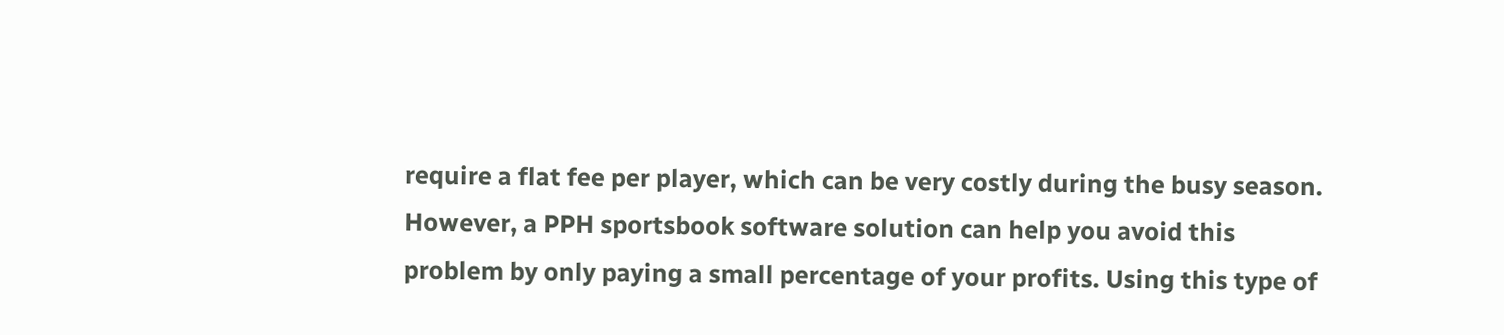require a flat fee per player, which can be very costly during the busy season. However, a PPH sportsbook software solution can help you avoid this problem by only paying a small percentage of your profits. Using this type of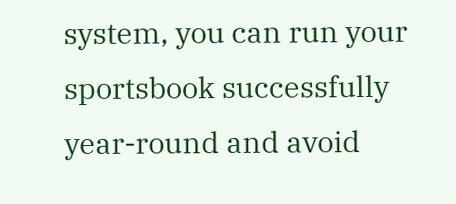system, you can run your sportsbook successfully year-round and avoid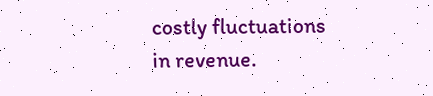costly fluctuations in revenue.